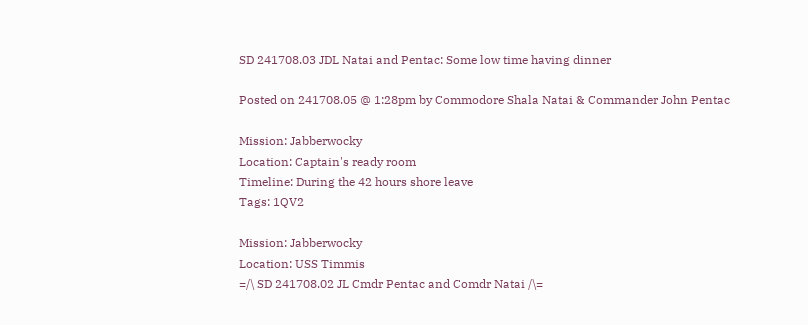SD 241708.03 JDL Natai and Pentac: Some low time having dinner

Posted on 241708.05 @ 1:28pm by Commodore Shala Natai & Commander John Pentac

Mission: Jabberwocky
Location: Captain's ready room
Timeline: During the 42 hours shore leave
Tags: 1QV2

Mission: Jabberwocky
Location: USS Timmis
=/\ SD 241708.02 JL Cmdr Pentac and Comdr Natai /\=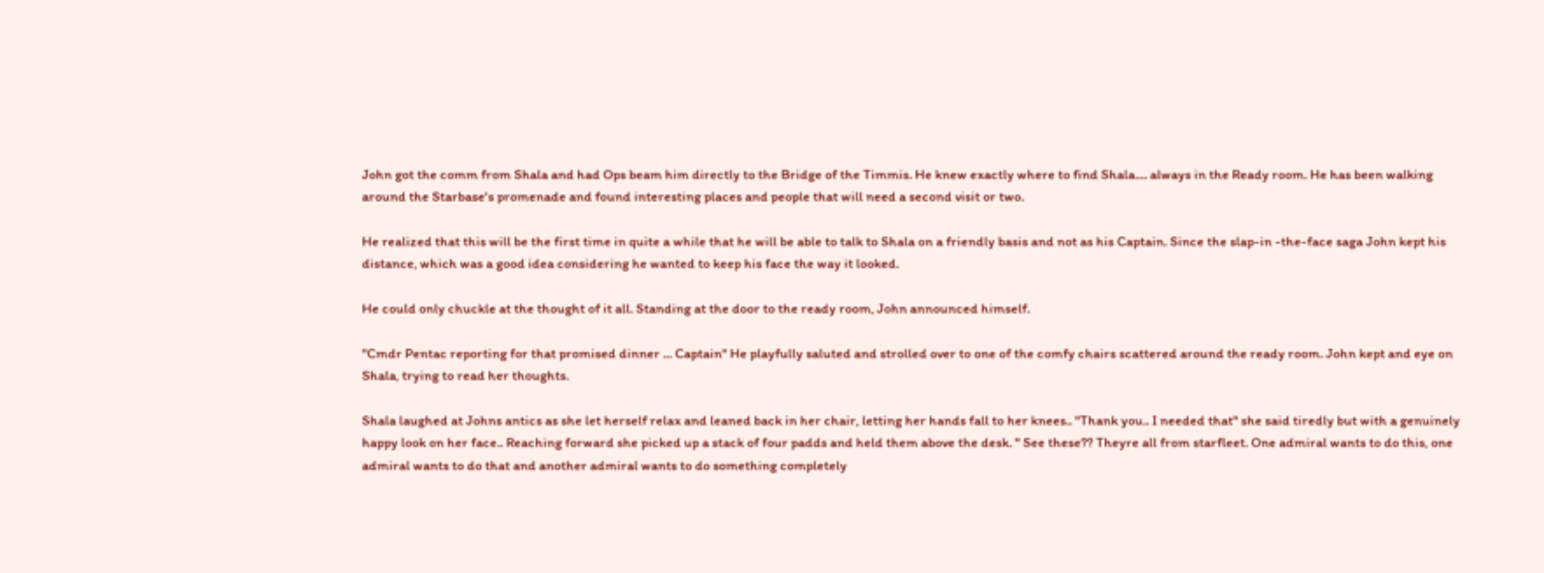John got the comm from Shala and had Ops beam him directly to the Bridge of the Timmis. He knew exactly where to find Shala.... always in the Ready room. He has been walking around the Starbase's promenade and found interesting places and people that will need a second visit or two.

He realized that this will be the first time in quite a while that he will be able to talk to Shala on a friendly basis and not as his Captain. Since the slap-in -the-face saga John kept his distance, which was a good idea considering he wanted to keep his face the way it looked.

He could only chuckle at the thought of it all. Standing at the door to the ready room, John announced himself.

"Cmdr Pentac reporting for that promised dinner ... Captain" He playfully saluted and strolled over to one of the comfy chairs scattered around the ready room. John kept and eye on Shala, trying to read her thoughts.

Shala laughed at Johns antics as she let herself relax and leaned back in her chair, letting her hands fall to her knees.. "Thank you.. I needed that" she said tiredly but with a genuinely happy look on her face.. Reaching forward she picked up a stack of four padds and held them above the desk. " See these?? Theyre all from starfleet. One admiral wants to do this, one admiral wants to do that and another admiral wants to do something completely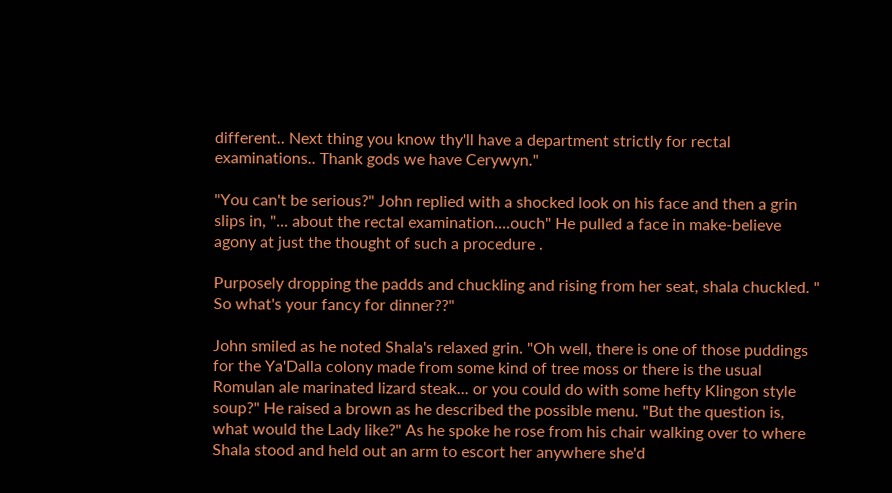different.. Next thing you know thy'll have a department strictly for rectal examinations.. Thank gods we have Cerywyn."

"You can't be serious?" John replied with a shocked look on his face and then a grin slips in, "... about the rectal examination....ouch" He pulled a face in make-believe agony at just the thought of such a procedure .

Purposely dropping the padds and chuckling and rising from her seat, shala chuckled. " So what's your fancy for dinner??"

John smiled as he noted Shala's relaxed grin. "Oh well, there is one of those puddings for the Ya'Dalla colony made from some kind of tree moss or there is the usual Romulan ale marinated lizard steak... or you could do with some hefty Klingon style soup?" He raised a brown as he described the possible menu. "But the question is, what would the Lady like?" As he spoke he rose from his chair walking over to where Shala stood and held out an arm to escort her anywhere she'd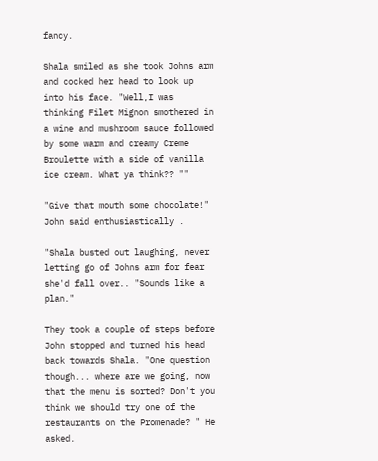fancy.

Shala smiled as she took Johns arm and cocked her head to look up into his face. "Well,I was thinking Filet Mignon smothered in a wine and mushroom sauce followed by some warm and creamy Creme Broulette with a side of vanilla ice cream. What ya think?? ""

"Give that mouth some chocolate!" John said enthusiastically .

"Shala busted out laughing, never letting go of Johns arm for fear she'd fall over.. "Sounds like a plan."

They took a couple of steps before John stopped and turned his head back towards Shala. "One question though... where are we going, now that the menu is sorted? Don't you think we should try one of the restaurants on the Promenade? " He asked.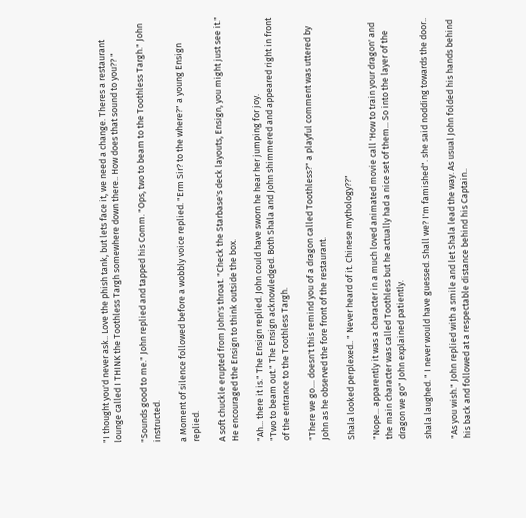"I thought you'd never ask.. Love the phish tank, but lets face it, we need a change. Theres a restaurant lounge called I THINK the Toothless Targh somewhere down there.. How does that sound to you?? "

"Sounds good to me." John replied and tapped his Comm. "Ops, two to beam to the Toothless Targh." John instructed.

a Moment of silence followed before a wobbly voice replied. "Erm Sir? to the where?" a young Ensign replied.

A soft chuckle erupted from John's throat. "Check the Starbase's deck layouts, Ensign, you might just see it." He encouraged the Ensign to think outside the box.

"Ah... there it is." The Ensign replied. John could have sworn he hear her jumping for joy.
"Two to beam out." The Ensign acknowledged. Both Shala and John shimmered and appeared right in front of the entrance to the Toothless Targh.

"There we go.... doesn't this remind you of a dragon called Toothless?" a playful comment was uttered by John as he observed the fore front of the restaurant.

Shala looked perplexed.. " Never heard of it. Chinese mythology??"

"Nope... apparently it was a character in a much loved animated movie call 'How to train your dragon' and the main character was called Toothless but he actually had a nice set of them... So into the layer of the dragon we go" John explained patiently.

shala laughed. " I never would have guessed. Shall we? I'm famished". she said nodding towards the door..

"As you wish." John replied with a smile and let Shala lead the way. As usual John folded his hands behind his back and followed at a respectable distance behind his Captain..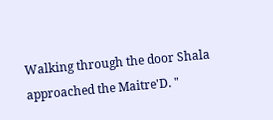Walking through the door Shala approached the Maitre'D. "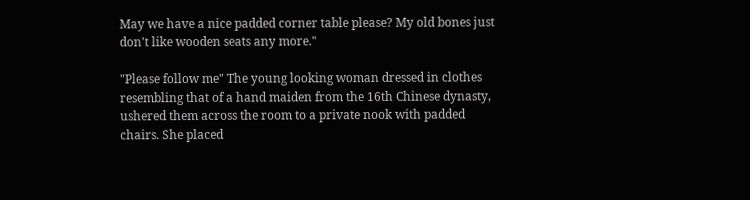May we have a nice padded corner table please? My old bones just don't like wooden seats any more."

"Please follow me" The young looking woman dressed in clothes resembling that of a hand maiden from the 16th Chinese dynasty, ushered them across the room to a private nook with padded chairs. She placed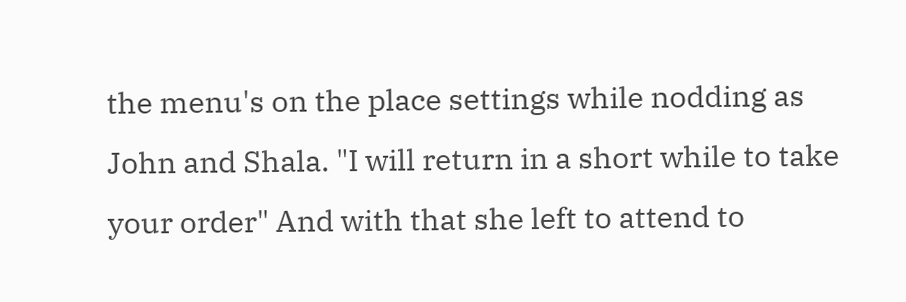the menu's on the place settings while nodding as John and Shala. "I will return in a short while to take your order" And with that she left to attend to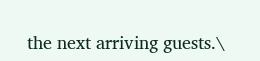the next arriving guests.\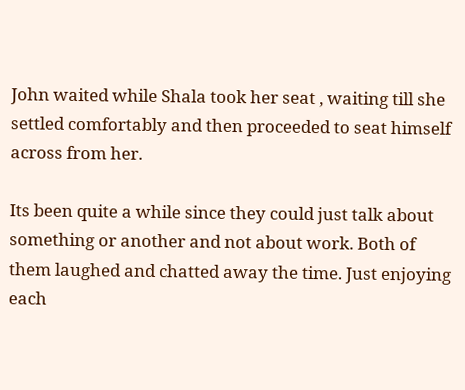John waited while Shala took her seat , waiting till she settled comfortably and then proceeded to seat himself across from her.

Its been quite a while since they could just talk about something or another and not about work. Both of them laughed and chatted away the time. Just enjoying each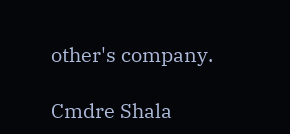other's company.

Cmdre Shala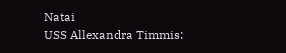Natai
USS Allexandra Timmis: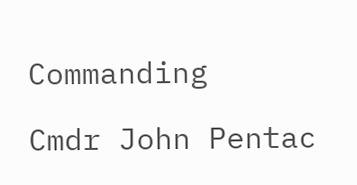Commanding

Cmdr John Pentac